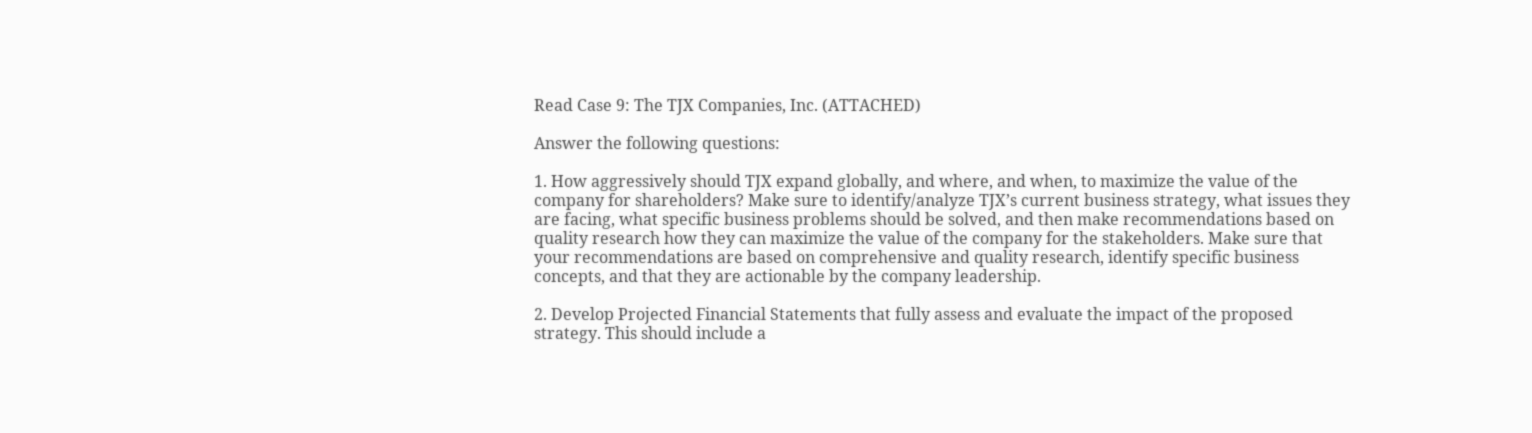Read Case 9: The TJX Companies, Inc. (ATTACHED)

Answer the following questions:

1. How aggressively should TJX expand globally, and where, and when, to maximize the value of the company for shareholders? Make sure to identify/analyze TJX’s current business strategy, what issues they are facing, what specific business problems should be solved, and then make recommendations based on quality research how they can maximize the value of the company for the stakeholders. Make sure that your recommendations are based on comprehensive and quality research, identify specific business concepts, and that they are actionable by the company leadership.

2. Develop Projected Financial Statements that fully assess and evaluate the impact of the proposed strategy. This should include a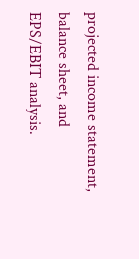projected income statement, balance sheet, and EPS/EBIT analysis.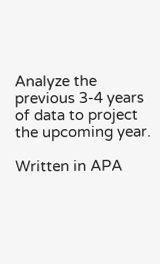Analyze the previous 3-4 years of data to project the upcoming year.

Written in APA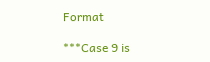Format

***Case 9 is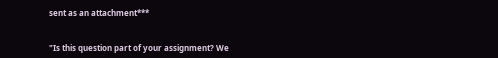sent as an attachment***


"Is this question part of your assignment? We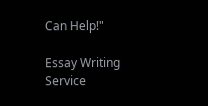Can Help!"

Essay Writing Service